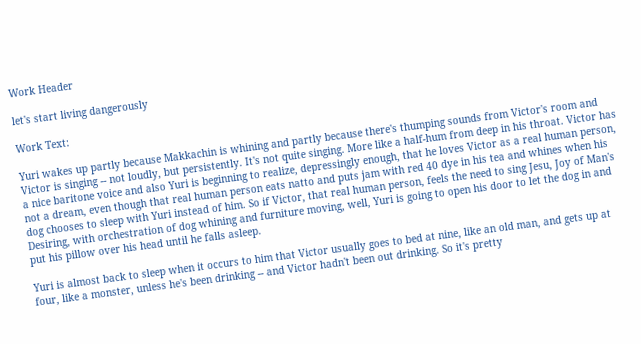Work Header

let's start living dangerously

Work Text:

Yuri wakes up partly because Makkachin is whining and partly because there's thumping sounds from Victor's room and Victor is singing -- not loudly, but persistently. It's not quite singing. More like a half-hum from deep in his throat. Victor has a nice baritone voice and also Yuri is beginning to realize, depressingly enough, that he loves Victor as a real human person, not a dream, even though that real human person eats natto and puts jam with red 40 dye in his tea and whines when his dog chooses to sleep with Yuri instead of him. So if Victor, that real human person, feels the need to sing Jesu, Joy of Man's Desiring, with orchestration of dog whining and furniture moving, well, Yuri is going to open his door to let the dog in and put his pillow over his head until he falls asleep.

Yuri is almost back to sleep when it occurs to him that Victor usually goes to bed at nine, like an old man, and gets up at four, like a monster, unless he's been drinking -- and Victor hadn't been out drinking. So it's pretty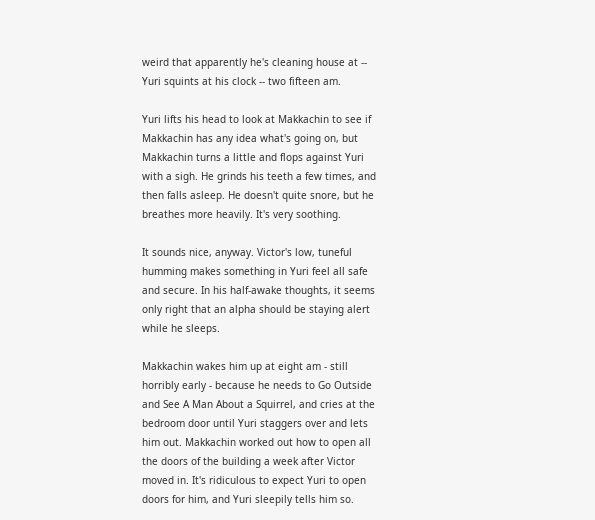weird that apparently he's cleaning house at -- Yuri squints at his clock -- two fifteen am.

Yuri lifts his head to look at Makkachin to see if Makkachin has any idea what's going on, but Makkachin turns a little and flops against Yuri with a sigh. He grinds his teeth a few times, and then falls asleep. He doesn't quite snore, but he breathes more heavily. It's very soothing.

It sounds nice, anyway. Victor's low, tuneful humming makes something in Yuri feel all safe and secure. In his half-awake thoughts, it seems only right that an alpha should be staying alert while he sleeps.

Makkachin wakes him up at eight am - still horribly early - because he needs to Go Outside and See A Man About a Squirrel, and cries at the bedroom door until Yuri staggers over and lets him out. Makkachin worked out how to open all the doors of the building a week after Victor moved in. It's ridiculous to expect Yuri to open doors for him, and Yuri sleepily tells him so.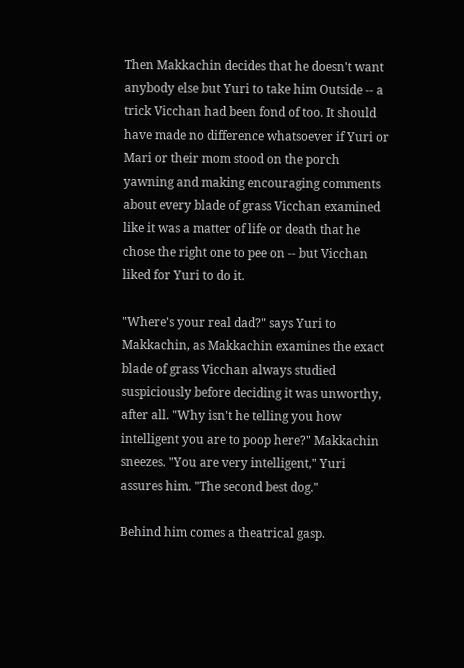Then Makkachin decides that he doesn't want anybody else but Yuri to take him Outside -- a trick Vicchan had been fond of too. It should have made no difference whatsoever if Yuri or Mari or their mom stood on the porch yawning and making encouraging comments about every blade of grass Vicchan examined like it was a matter of life or death that he chose the right one to pee on -- but Vicchan liked for Yuri to do it.

"Where's your real dad?" says Yuri to Makkachin, as Makkachin examines the exact blade of grass Vicchan always studied suspiciously before deciding it was unworthy, after all. "Why isn't he telling you how intelligent you are to poop here?" Makkachin sneezes. "You are very intelligent," Yuri assures him. "The second best dog."

Behind him comes a theatrical gasp.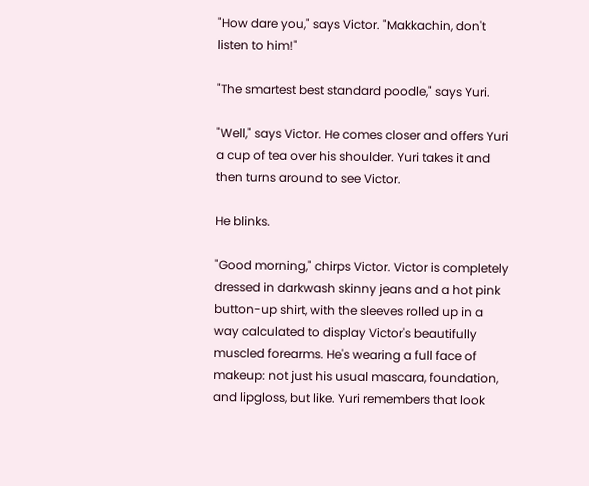"How dare you," says Victor. "Makkachin, don't listen to him!"

"The smartest best standard poodle," says Yuri.

"Well," says Victor. He comes closer and offers Yuri a cup of tea over his shoulder. Yuri takes it and then turns around to see Victor.

He blinks.

"Good morning," chirps Victor. Victor is completely dressed in darkwash skinny jeans and a hot pink button-up shirt, with the sleeves rolled up in a way calculated to display Victor's beautifully muscled forearms. He's wearing a full face of makeup: not just his usual mascara, foundation, and lipgloss, but like. Yuri remembers that look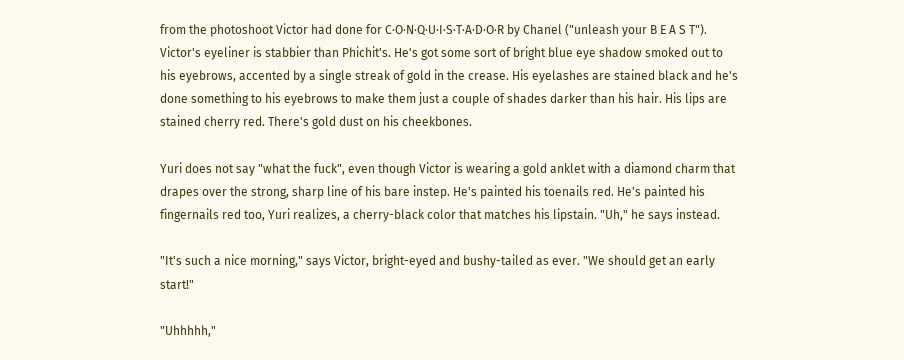from the photoshoot Victor had done for C⋅O⋅N⋅Q⋅U⋅I⋅S⋅T⋅A⋅D⋅O⋅R by Chanel ("unleash your B E A S T"). Victor's eyeliner is stabbier than Phichit's. He's got some sort of bright blue eye shadow smoked out to his eyebrows, accented by a single streak of gold in the crease. His eyelashes are stained black and he's done something to his eyebrows to make them just a couple of shades darker than his hair. His lips are stained cherry red. There's gold dust on his cheekbones.

Yuri does not say "what the fuck", even though Victor is wearing a gold anklet with a diamond charm that drapes over the strong, sharp line of his bare instep. He's painted his toenails red. He's painted his fingernails red too, Yuri realizes, a cherry-black color that matches his lipstain. "Uh," he says instead.

"It's such a nice morning," says Victor, bright-eyed and bushy-tailed as ever. "We should get an early start!"

"Uhhhhh,"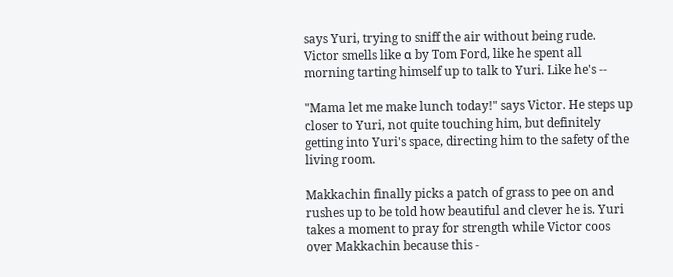says Yuri, trying to sniff the air without being rude. Victor smells like α by Tom Ford, like he spent all morning tarting himself up to talk to Yuri. Like he's --

"Mama let me make lunch today!" says Victor. He steps up closer to Yuri, not quite touching him, but definitely getting into Yuri's space, directing him to the safety of the living room.

Makkachin finally picks a patch of grass to pee on and rushes up to be told how beautiful and clever he is. Yuri takes a moment to pray for strength while Victor coos over Makkachin because this -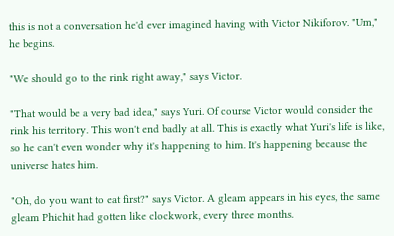this is not a conversation he'd ever imagined having with Victor Nikiforov. "Um," he begins.

"We should go to the rink right away," says Victor.

"That would be a very bad idea," says Yuri. Of course Victor would consider the rink his territory. This won't end badly at all. This is exactly what Yuri's life is like, so he can't even wonder why it's happening to him. It's happening because the universe hates him.

"Oh, do you want to eat first?" says Victor. A gleam appears in his eyes, the same gleam Phichit had gotten like clockwork, every three months.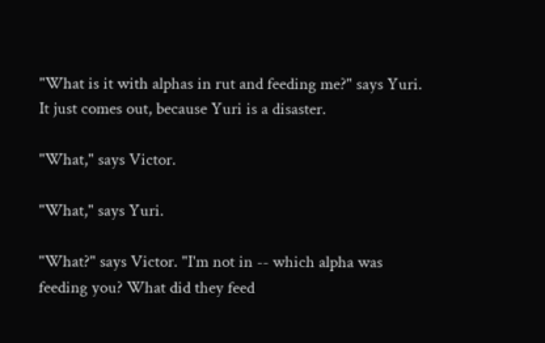"What is it with alphas in rut and feeding me?" says Yuri. It just comes out, because Yuri is a disaster.

"What," says Victor.

"What," says Yuri.

"What?" says Victor. "I'm not in -- which alpha was feeding you? What did they feed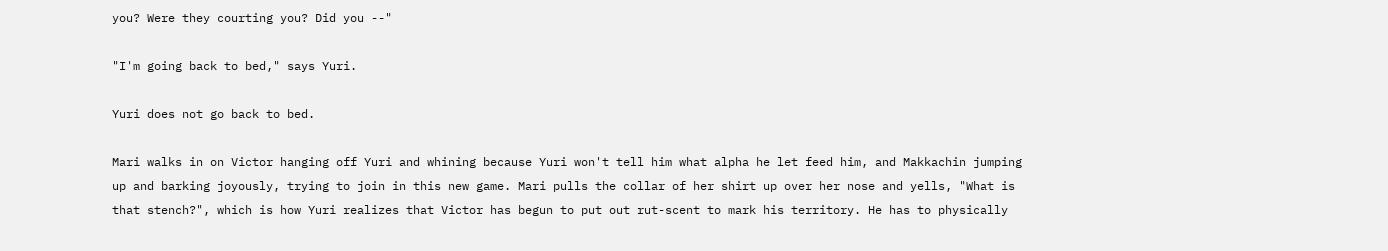you? Were they courting you? Did you --"

"I'm going back to bed," says Yuri.

Yuri does not go back to bed.

Mari walks in on Victor hanging off Yuri and whining because Yuri won't tell him what alpha he let feed him, and Makkachin jumping up and barking joyously, trying to join in this new game. Mari pulls the collar of her shirt up over her nose and yells, "What is that stench?", which is how Yuri realizes that Victor has begun to put out rut-scent to mark his territory. He has to physically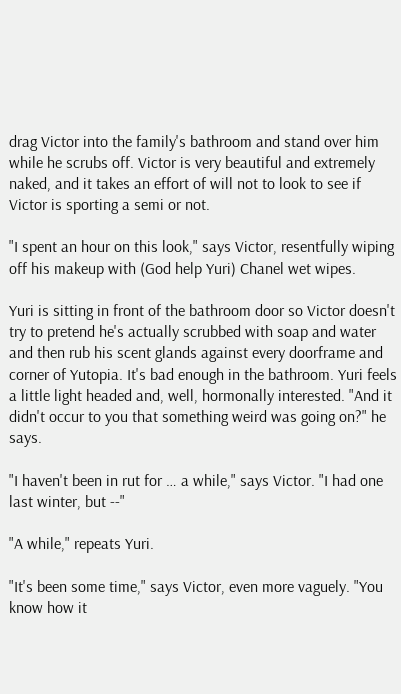drag Victor into the family's bathroom and stand over him while he scrubs off. Victor is very beautiful and extremely naked, and it takes an effort of will not to look to see if Victor is sporting a semi or not.

"I spent an hour on this look," says Victor, resentfully wiping off his makeup with (God help Yuri) Chanel wet wipes.

Yuri is sitting in front of the bathroom door so Victor doesn't try to pretend he's actually scrubbed with soap and water and then rub his scent glands against every doorframe and corner of Yutopia. It's bad enough in the bathroom. Yuri feels a little light headed and, well, hormonally interested. "And it didn't occur to you that something weird was going on?" he says.

"I haven't been in rut for … a while," says Victor. "I had one last winter, but --"

"A while," repeats Yuri.

"It's been some time," says Victor, even more vaguely. "You know how it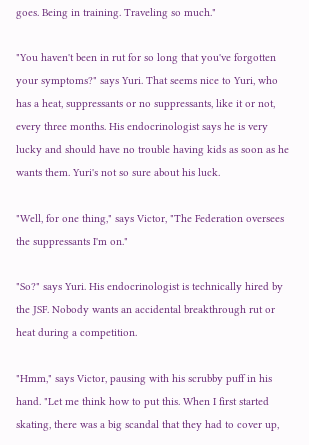goes. Being in training. Traveling so much."

"You haven't been in rut for so long that you've forgotten your symptoms?" says Yuri. That seems nice to Yuri, who has a heat, suppressants or no suppressants, like it or not, every three months. His endocrinologist says he is very lucky and should have no trouble having kids as soon as he wants them. Yuri's not so sure about his luck.

"Well, for one thing," says Victor, "The Federation oversees the suppressants I'm on."

"So?" says Yuri. His endocrinologist is technically hired by the JSF. Nobody wants an accidental breakthrough rut or heat during a competition.

"Hmm," says Victor, pausing with his scrubby puff in his hand. "Let me think how to put this. When I first started skating, there was a big scandal that they had to cover up,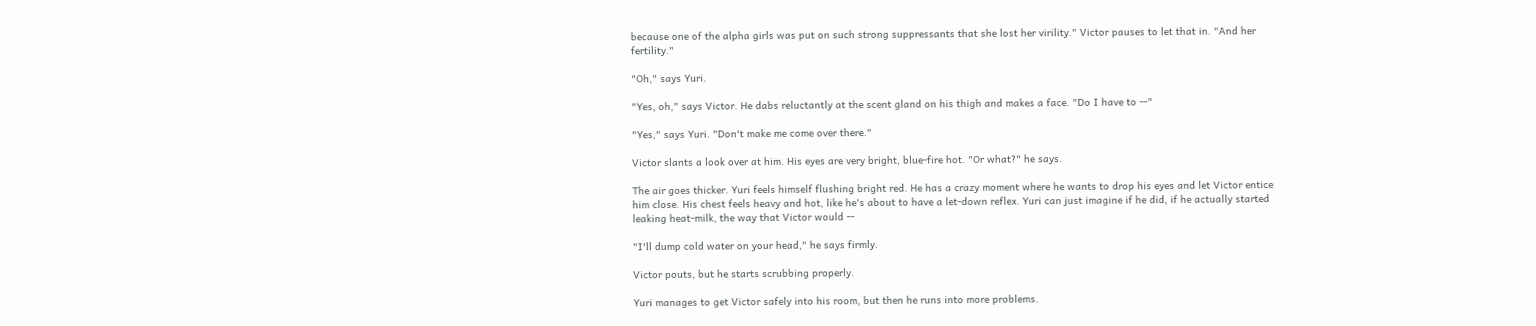because one of the alpha girls was put on such strong suppressants that she lost her virility." Victor pauses to let that in. "And her fertility."

"Oh," says Yuri.

"Yes, oh," says Victor. He dabs reluctantly at the scent gland on his thigh and makes a face. "Do I have to --"

"Yes," says Yuri. "Don't make me come over there."

Victor slants a look over at him. His eyes are very bright, blue-fire hot. "Or what?" he says.

The air goes thicker. Yuri feels himself flushing bright red. He has a crazy moment where he wants to drop his eyes and let Victor entice him close. His chest feels heavy and hot, like he's about to have a let-down reflex. Yuri can just imagine if he did, if he actually started leaking heat-milk, the way that Victor would --

"I'll dump cold water on your head," he says firmly.

Victor pouts, but he starts scrubbing properly.

Yuri manages to get Victor safely into his room, but then he runs into more problems.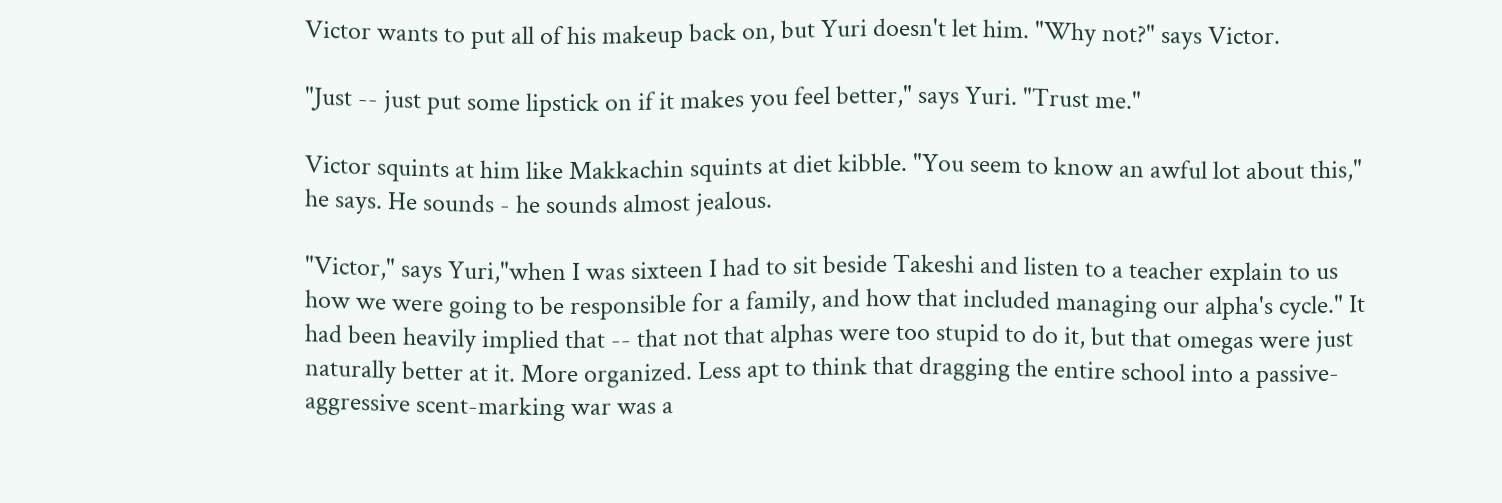Victor wants to put all of his makeup back on, but Yuri doesn't let him. "Why not?" says Victor.

"Just -- just put some lipstick on if it makes you feel better," says Yuri. "Trust me."

Victor squints at him like Makkachin squints at diet kibble. "You seem to know an awful lot about this," he says. He sounds - he sounds almost jealous.

"Victor," says Yuri,"when I was sixteen I had to sit beside Takeshi and listen to a teacher explain to us how we were going to be responsible for a family, and how that included managing our alpha's cycle." It had been heavily implied that -- that not that alphas were too stupid to do it, but that omegas were just naturally better at it. More organized. Less apt to think that dragging the entire school into a passive-aggressive scent-marking war was a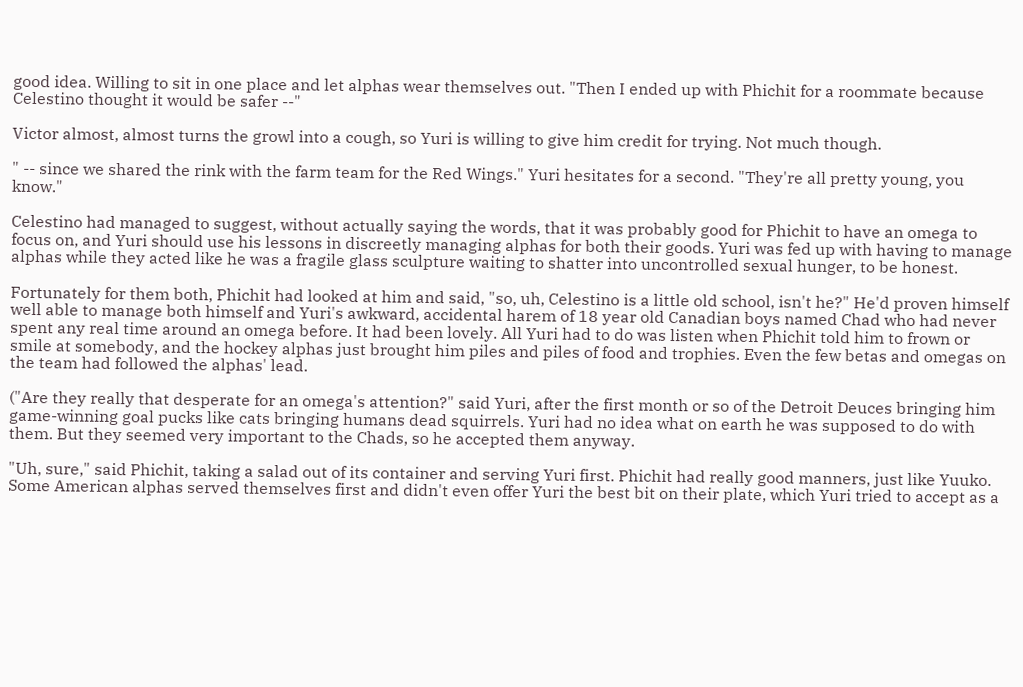good idea. Willing to sit in one place and let alphas wear themselves out. "Then I ended up with Phichit for a roommate because Celestino thought it would be safer --"

Victor almost, almost turns the growl into a cough, so Yuri is willing to give him credit for trying. Not much though.

" -- since we shared the rink with the farm team for the Red Wings." Yuri hesitates for a second. "They're all pretty young, you know."

Celestino had managed to suggest, without actually saying the words, that it was probably good for Phichit to have an omega to focus on, and Yuri should use his lessons in discreetly managing alphas for both their goods. Yuri was fed up with having to manage alphas while they acted like he was a fragile glass sculpture waiting to shatter into uncontrolled sexual hunger, to be honest.

Fortunately for them both, Phichit had looked at him and said, "so, uh, Celestino is a little old school, isn't he?" He'd proven himself well able to manage both himself and Yuri's awkward, accidental harem of 18 year old Canadian boys named Chad who had never spent any real time around an omega before. It had been lovely. All Yuri had to do was listen when Phichit told him to frown or smile at somebody, and the hockey alphas just brought him piles and piles of food and trophies. Even the few betas and omegas on the team had followed the alphas' lead.

("Are they really that desperate for an omega's attention?" said Yuri, after the first month or so of the Detroit Deuces bringing him game-winning goal pucks like cats bringing humans dead squirrels. Yuri had no idea what on earth he was supposed to do with them. But they seemed very important to the Chads, so he accepted them anyway.

"Uh, sure," said Phichit, taking a salad out of its container and serving Yuri first. Phichit had really good manners, just like Yuuko. Some American alphas served themselves first and didn't even offer Yuri the best bit on their plate, which Yuri tried to accept as a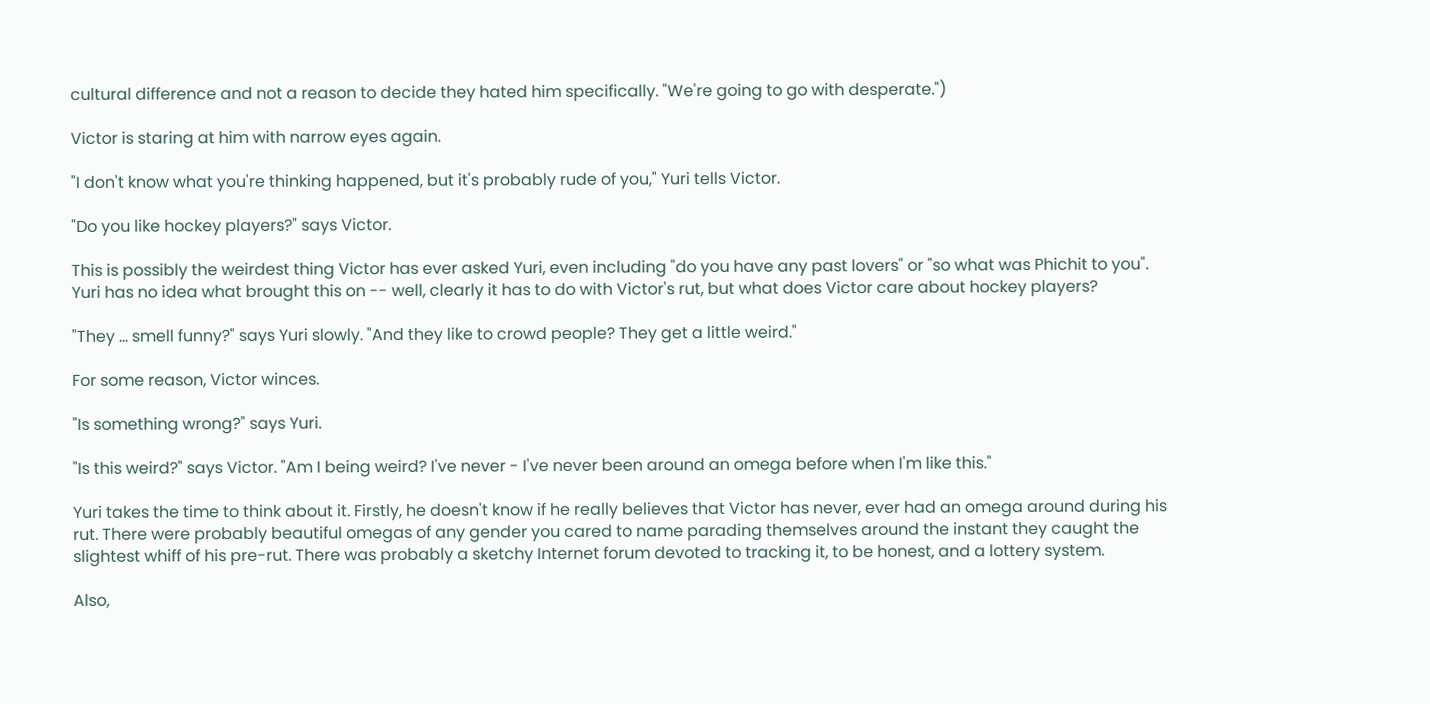cultural difference and not a reason to decide they hated him specifically. "We're going to go with desperate.")

Victor is staring at him with narrow eyes again.

"I don't know what you're thinking happened, but it's probably rude of you," Yuri tells Victor.

"Do you like hockey players?" says Victor.

This is possibly the weirdest thing Victor has ever asked Yuri, even including "do you have any past lovers" or "so what was Phichit to you". Yuri has no idea what brought this on -- well, clearly it has to do with Victor's rut, but what does Victor care about hockey players?

"They ... smell funny?" says Yuri slowly. "And they like to crowd people? They get a little weird."

For some reason, Victor winces.

"Is something wrong?" says Yuri.

"Is this weird?" says Victor. "Am I being weird? I've never - I've never been around an omega before when I'm like this."

Yuri takes the time to think about it. Firstly, he doesn't know if he really believes that Victor has never, ever had an omega around during his rut. There were probably beautiful omegas of any gender you cared to name parading themselves around the instant they caught the slightest whiff of his pre-rut. There was probably a sketchy Internet forum devoted to tracking it, to be honest, and a lottery system.

Also,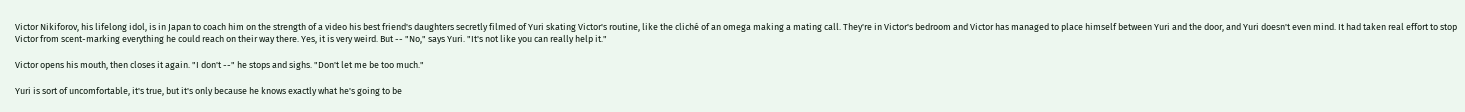Victor Nikiforov, his lifelong idol, is in Japan to coach him on the strength of a video his best friend's daughters secretly filmed of Yuri skating Victor's routine, like the cliché of an omega making a mating call. They're in Victor's bedroom and Victor has managed to place himself between Yuri and the door, and Yuri doesn't even mind. It had taken real effort to stop Victor from scent-marking everything he could reach on their way there. Yes, it is very weird. But -- "No," says Yuri. "It's not like you can really help it."

Victor opens his mouth, then closes it again. "I don't --" he stops and sighs. "Don't let me be too much."

Yuri is sort of uncomfortable, it's true, but it's only because he knows exactly what he's going to be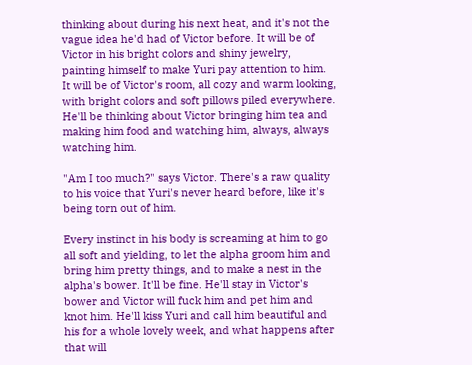thinking about during his next heat, and it's not the vague idea he'd had of Victor before. It will be of Victor in his bright colors and shiny jewelry, painting himself to make Yuri pay attention to him. It will be of Victor's room, all cozy and warm looking, with bright colors and soft pillows piled everywhere. He'll be thinking about Victor bringing him tea and making him food and watching him, always, always watching him.

"Am I too much?" says Victor. There's a raw quality to his voice that Yuri's never heard before, like it's being torn out of him.

Every instinct in his body is screaming at him to go all soft and yielding, to let the alpha groom him and bring him pretty things, and to make a nest in the alpha's bower. It'll be fine. He'll stay in Victor's bower and Victor will fuck him and pet him and knot him. He'll kiss Yuri and call him beautiful and his for a whole lovely week, and what happens after that will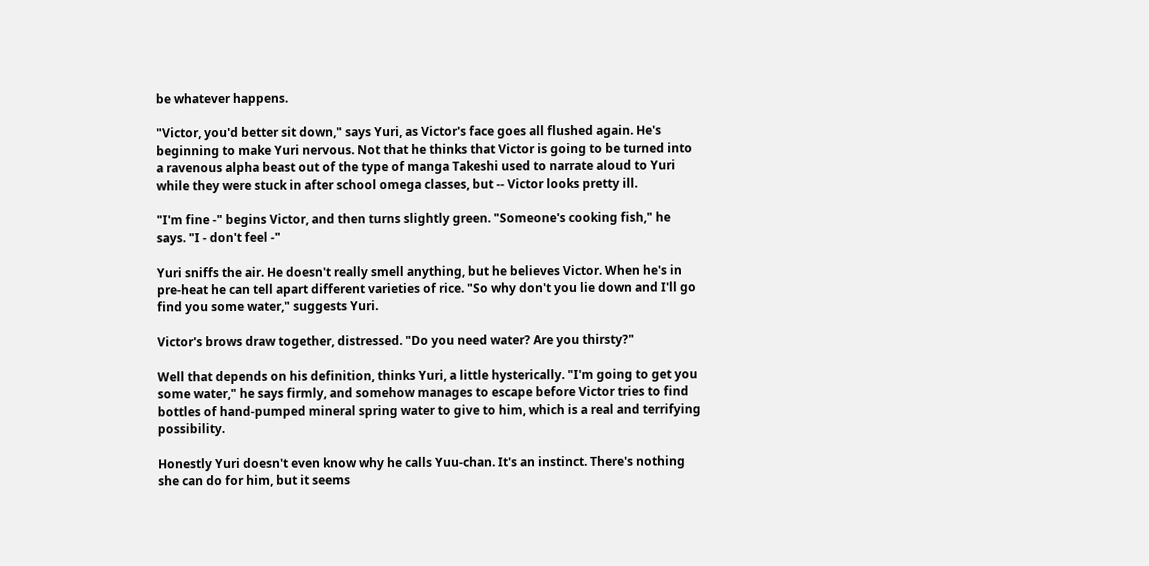be whatever happens.

"Victor, you'd better sit down," says Yuri, as Victor's face goes all flushed again. He's beginning to make Yuri nervous. Not that he thinks that Victor is going to be turned into a ravenous alpha beast out of the type of manga Takeshi used to narrate aloud to Yuri while they were stuck in after school omega classes, but -- Victor looks pretty ill.

"I'm fine -" begins Victor, and then turns slightly green. "Someone's cooking fish," he says. "I - don't feel -"

Yuri sniffs the air. He doesn't really smell anything, but he believes Victor. When he's in pre-heat he can tell apart different varieties of rice. "So why don't you lie down and I'll go find you some water," suggests Yuri.

Victor's brows draw together, distressed. "Do you need water? Are you thirsty?"

Well that depends on his definition, thinks Yuri, a little hysterically. "I'm going to get you some water," he says firmly, and somehow manages to escape before Victor tries to find bottles of hand-pumped mineral spring water to give to him, which is a real and terrifying possibility.

Honestly Yuri doesn't even know why he calls Yuu-chan. It's an instinct. There's nothing she can do for him, but it seems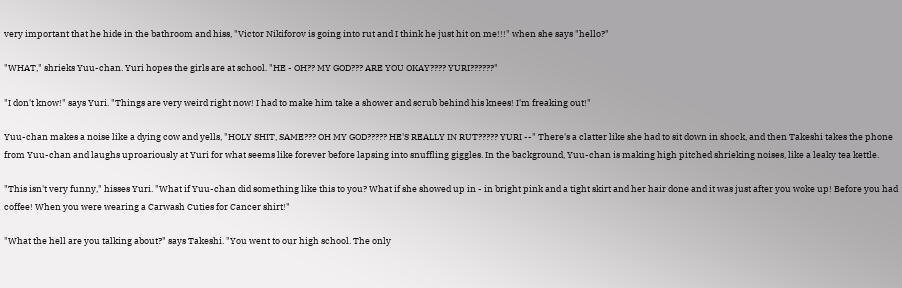very important that he hide in the bathroom and hiss, "Victor Nikiforov is going into rut and I think he just hit on me!!!" when she says "hello?"

"WHAT," shrieks Yuu-chan. Yuri hopes the girls are at school. "HE - OH?? MY GOD??? ARE YOU OKAY???? YURI??????"

"I don't know!" says Yuri. "Things are very weird right now! I had to make him take a shower and scrub behind his knees! I'm freaking out!"

Yuu-chan makes a noise like a dying cow and yells, "HOLY SHIT, SAME??? OH MY GOD????? HE'S REALLY IN RUT????? YURI --" There's a clatter like she had to sit down in shock, and then Takeshi takes the phone from Yuu-chan and laughs uproariously at Yuri for what seems like forever before lapsing into snuffling giggles. In the background, Yuu-chan is making high pitched shrieking noises, like a leaky tea kettle.

"This isn't very funny," hisses Yuri. "What if Yuu-chan did something like this to you? What if she showed up in - in bright pink and a tight skirt and her hair done and it was just after you woke up! Before you had coffee! When you were wearing a Carwash Cuties for Cancer shirt!"

"What the hell are you talking about?" says Takeshi. "You went to our high school. The only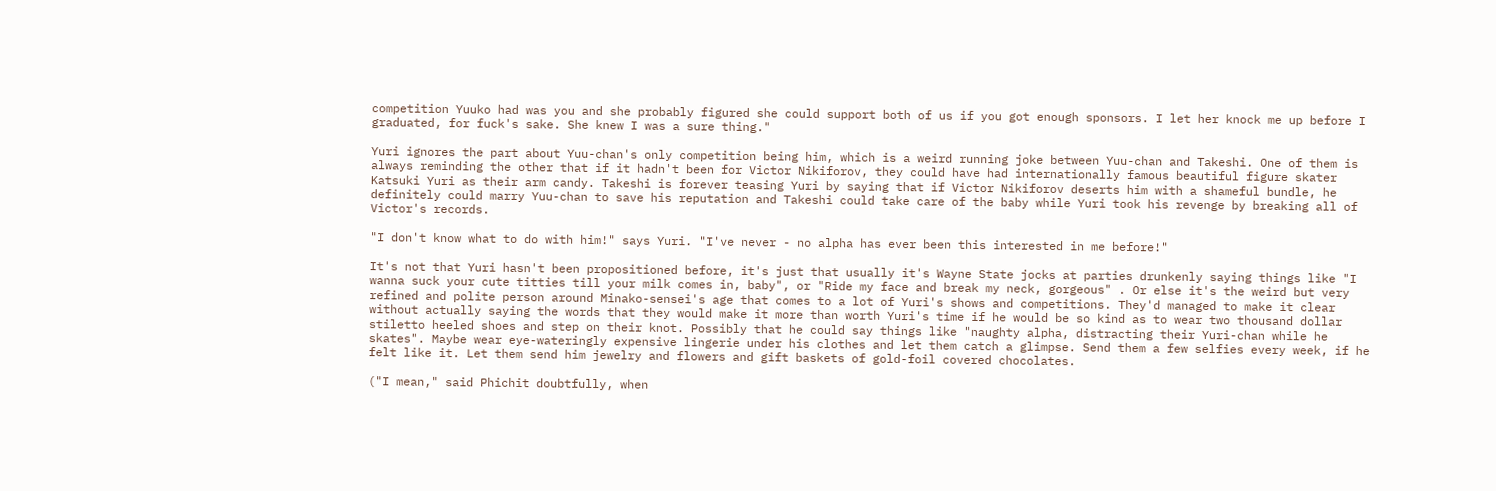competition Yuuko had was you and she probably figured she could support both of us if you got enough sponsors. I let her knock me up before I graduated, for fuck's sake. She knew I was a sure thing."

Yuri ignores the part about Yuu-chan's only competition being him, which is a weird running joke between Yuu-chan and Takeshi. One of them is always reminding the other that if it hadn't been for Victor Nikiforov, they could have had internationally famous beautiful figure skater Katsuki Yuri as their arm candy. Takeshi is forever teasing Yuri by saying that if Victor Nikiforov deserts him with a shameful bundle, he definitely could marry Yuu-chan to save his reputation and Takeshi could take care of the baby while Yuri took his revenge by breaking all of Victor's records.

"I don't know what to do with him!" says Yuri. "I've never - no alpha has ever been this interested in me before!"

It's not that Yuri hasn't been propositioned before, it's just that usually it's Wayne State jocks at parties drunkenly saying things like "I wanna suck your cute titties till your milk comes in, baby", or "Ride my face and break my neck, gorgeous" . Or else it's the weird but very refined and polite person around Minako-sensei's age that comes to a lot of Yuri's shows and competitions. They'd managed to make it clear without actually saying the words that they would make it more than worth Yuri's time if he would be so kind as to wear two thousand dollar stiletto heeled shoes and step on their knot. Possibly that he could say things like "naughty alpha, distracting their Yuri-chan while he skates". Maybe wear eye-wateringly expensive lingerie under his clothes and let them catch a glimpse. Send them a few selfies every week, if he felt like it. Let them send him jewelry and flowers and gift baskets of gold-foil covered chocolates.

("I mean," said Phichit doubtfully, when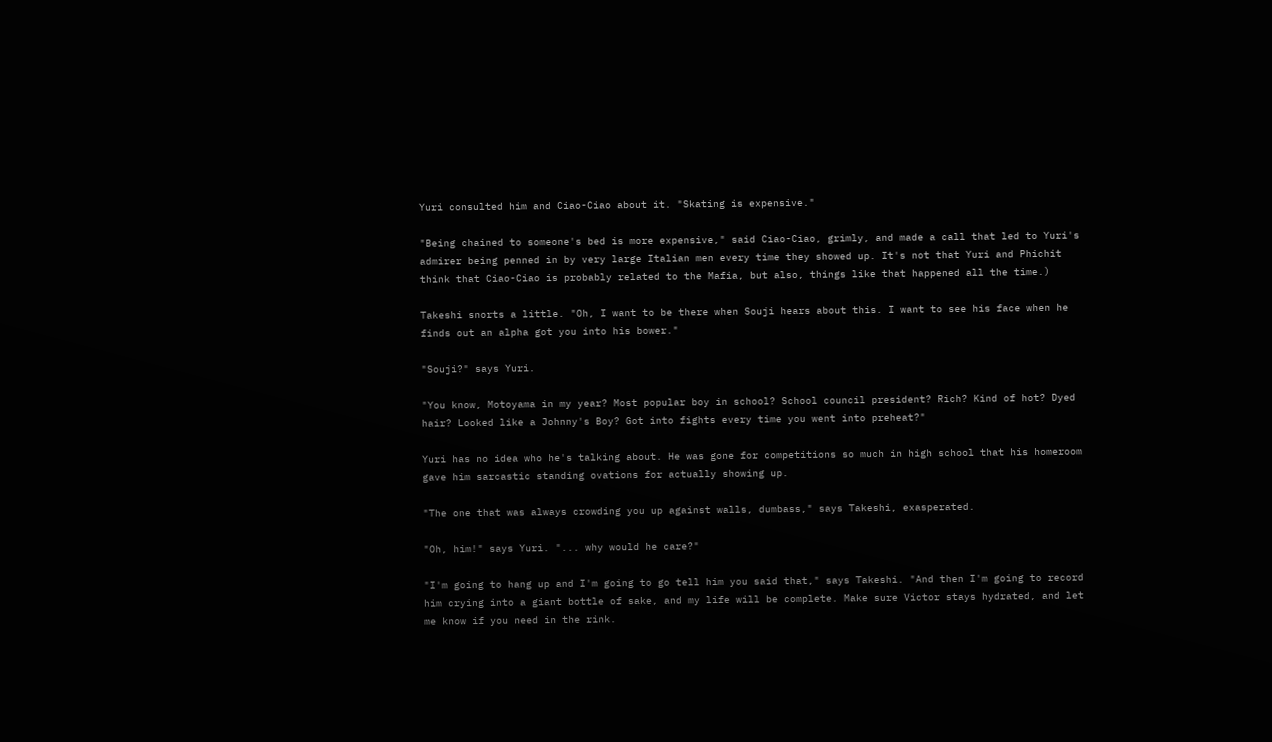Yuri consulted him and Ciao-Ciao about it. "Skating is expensive."

"Being chained to someone's bed is more expensive," said Ciao-Ciao, grimly, and made a call that led to Yuri's admirer being penned in by very large Italian men every time they showed up. It's not that Yuri and Phichit think that Ciao-Ciao is probably related to the Mafia, but also, things like that happened all the time.)

Takeshi snorts a little. "Oh, I want to be there when Souji hears about this. I want to see his face when he finds out an alpha got you into his bower."

"Souji?" says Yuri.

"You know, Motoyama in my year? Most popular boy in school? School council president? Rich? Kind of hot? Dyed hair? Looked like a Johnny's Boy? Got into fights every time you went into preheat?"

Yuri has no idea who he's talking about. He was gone for competitions so much in high school that his homeroom gave him sarcastic standing ovations for actually showing up.

"The one that was always crowding you up against walls, dumbass," says Takeshi, exasperated.

"Oh, him!" says Yuri. "... why would he care?"

"I'm going to hang up and I'm going to go tell him you said that," says Takeshi. "And then I'm going to record him crying into a giant bottle of sake, and my life will be complete. Make sure Victor stays hydrated, and let me know if you need in the rink.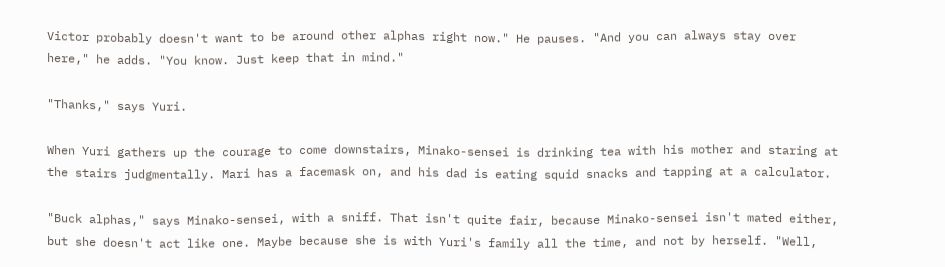Victor probably doesn't want to be around other alphas right now." He pauses. "And you can always stay over here," he adds. "You know. Just keep that in mind."

"Thanks," says Yuri.

When Yuri gathers up the courage to come downstairs, Minako-sensei is drinking tea with his mother and staring at the stairs judgmentally. Mari has a facemask on, and his dad is eating squid snacks and tapping at a calculator.

"Buck alphas," says Minako-sensei, with a sniff. That isn't quite fair, because Minako-sensei isn't mated either, but she doesn't act like one. Maybe because she is with Yuri's family all the time, and not by herself. "Well,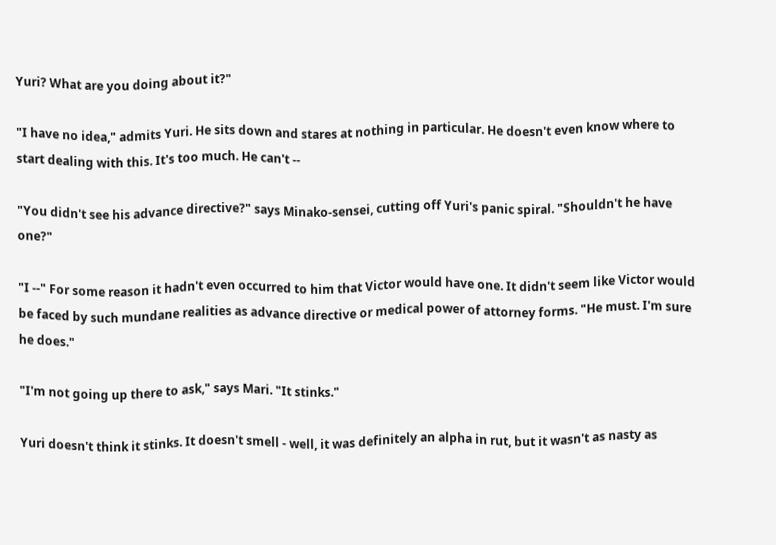Yuri? What are you doing about it?"

"I have no idea," admits Yuri. He sits down and stares at nothing in particular. He doesn't even know where to start dealing with this. It's too much. He can't --

"You didn't see his advance directive?" says Minako-sensei, cutting off Yuri's panic spiral. "Shouldn't he have one?"

"I --" For some reason it hadn't even occurred to him that Victor would have one. It didn't seem like Victor would be faced by such mundane realities as advance directive or medical power of attorney forms. "He must. I'm sure he does."

"I'm not going up there to ask," says Mari. "It stinks."

Yuri doesn't think it stinks. It doesn't smell - well, it was definitely an alpha in rut, but it wasn't as nasty as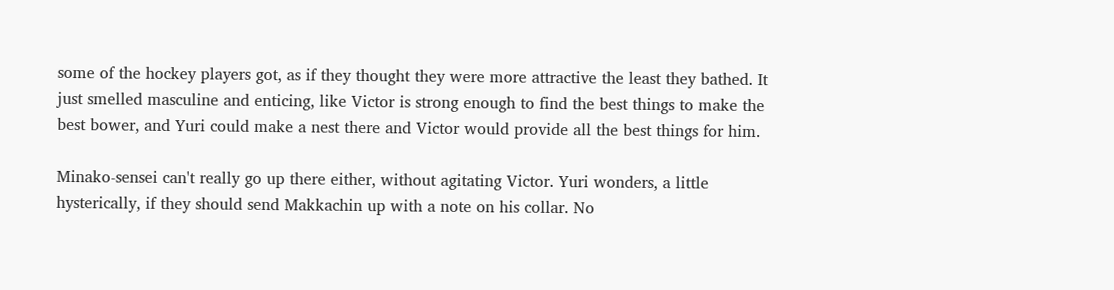some of the hockey players got, as if they thought they were more attractive the least they bathed. It just smelled masculine and enticing, like Victor is strong enough to find the best things to make the best bower, and Yuri could make a nest there and Victor would provide all the best things for him.

Minako-sensei can't really go up there either, without agitating Victor. Yuri wonders, a little hysterically, if they should send Makkachin up with a note on his collar. No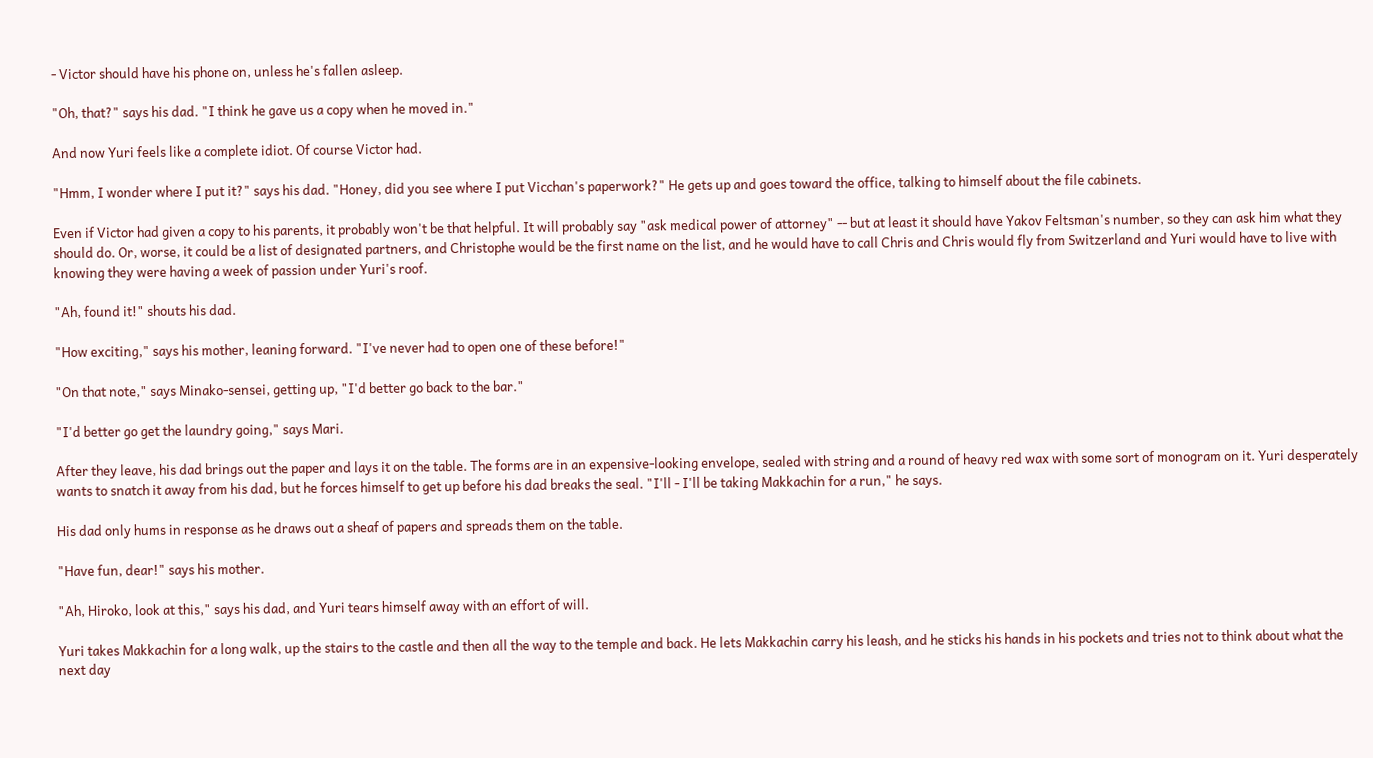- Victor should have his phone on, unless he's fallen asleep.

"Oh, that?" says his dad. "I think he gave us a copy when he moved in."

And now Yuri feels like a complete idiot. Of course Victor had.

"Hmm, I wonder where I put it?" says his dad. "Honey, did you see where I put Vicchan's paperwork?" He gets up and goes toward the office, talking to himself about the file cabinets.

Even if Victor had given a copy to his parents, it probably won't be that helpful. It will probably say "ask medical power of attorney" -- but at least it should have Yakov Feltsman's number, so they can ask him what they should do. Or, worse, it could be a list of designated partners, and Christophe would be the first name on the list, and he would have to call Chris and Chris would fly from Switzerland and Yuri would have to live with knowing they were having a week of passion under Yuri's roof.

"Ah, found it!" shouts his dad.

"How exciting," says his mother, leaning forward. "I've never had to open one of these before!"

"On that note," says Minako-sensei, getting up, "I'd better go back to the bar."

"I'd better go get the laundry going," says Mari.

After they leave, his dad brings out the paper and lays it on the table. The forms are in an expensive-looking envelope, sealed with string and a round of heavy red wax with some sort of monogram on it. Yuri desperately wants to snatch it away from his dad, but he forces himself to get up before his dad breaks the seal. "I'll - I'll be taking Makkachin for a run," he says.

His dad only hums in response as he draws out a sheaf of papers and spreads them on the table.

"Have fun, dear!" says his mother.

"Ah, Hiroko, look at this," says his dad, and Yuri tears himself away with an effort of will.

Yuri takes Makkachin for a long walk, up the stairs to the castle and then all the way to the temple and back. He lets Makkachin carry his leash, and he sticks his hands in his pockets and tries not to think about what the next day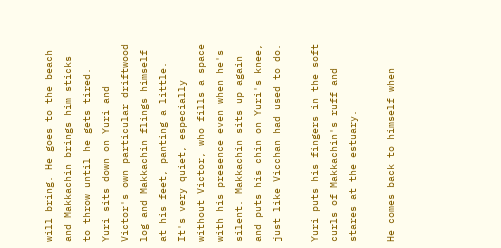will bring. He goes to the beach and Makkachin brings him sticks to throw until he gets tired. Yuri sits down on Yuri and Victor's own particular driftwood log and Makkachin flings himself at his feet, panting a little. It's very quiet, especially without Victor, who fills a space with his presence even when he's silent. Makkachin sits up again and puts his chin on Yuri's knee, just like Vicchan had used to do.

Yuri puts his fingers in the soft curls of Makkachin's ruff and stares at the estuary.

He comes back to himself when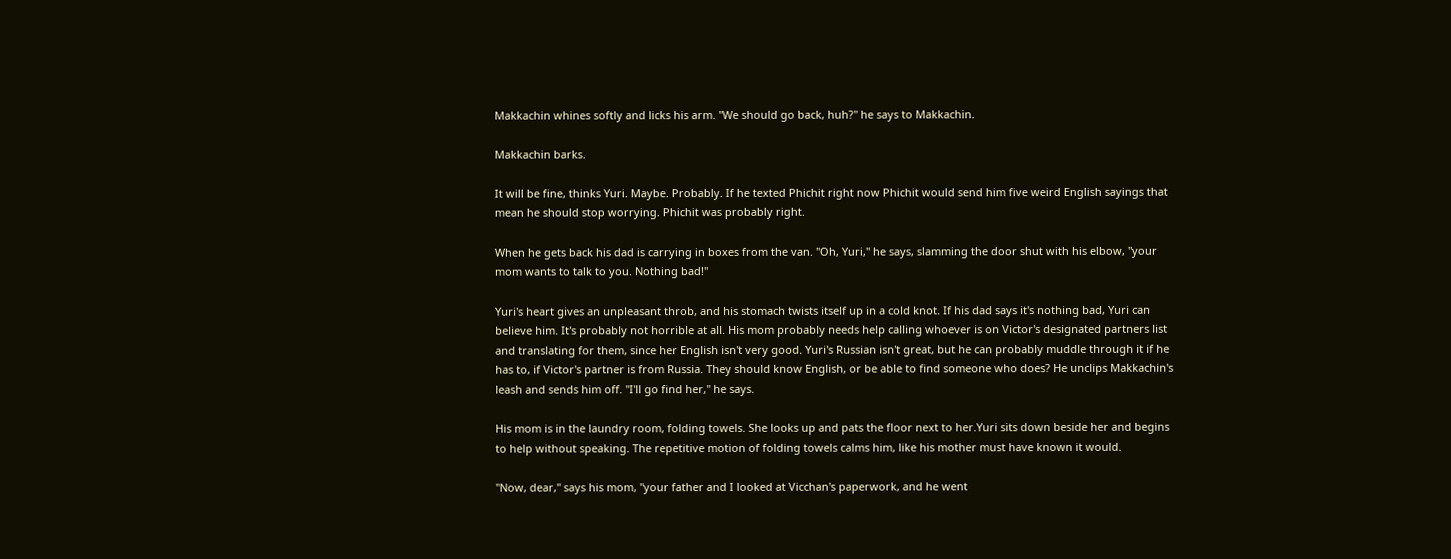Makkachin whines softly and licks his arm. "We should go back, huh?" he says to Makkachin.

Makkachin barks.

It will be fine, thinks Yuri. Maybe. Probably. If he texted Phichit right now Phichit would send him five weird English sayings that mean he should stop worrying. Phichit was probably right.

When he gets back his dad is carrying in boxes from the van. "Oh, Yuri," he says, slamming the door shut with his elbow, "your mom wants to talk to you. Nothing bad!"

Yuri's heart gives an unpleasant throb, and his stomach twists itself up in a cold knot. If his dad says it's nothing bad, Yuri can believe him. It's probably not horrible at all. His mom probably needs help calling whoever is on Victor's designated partners list and translating for them, since her English isn't very good. Yuri's Russian isn't great, but he can probably muddle through it if he has to, if Victor's partner is from Russia. They should know English, or be able to find someone who does? He unclips Makkachin's leash and sends him off. "I'll go find her," he says.

His mom is in the laundry room, folding towels. She looks up and pats the floor next to her.Yuri sits down beside her and begins to help without speaking. The repetitive motion of folding towels calms him, like his mother must have known it would.

"Now, dear," says his mom, "your father and I looked at Vicchan's paperwork, and he went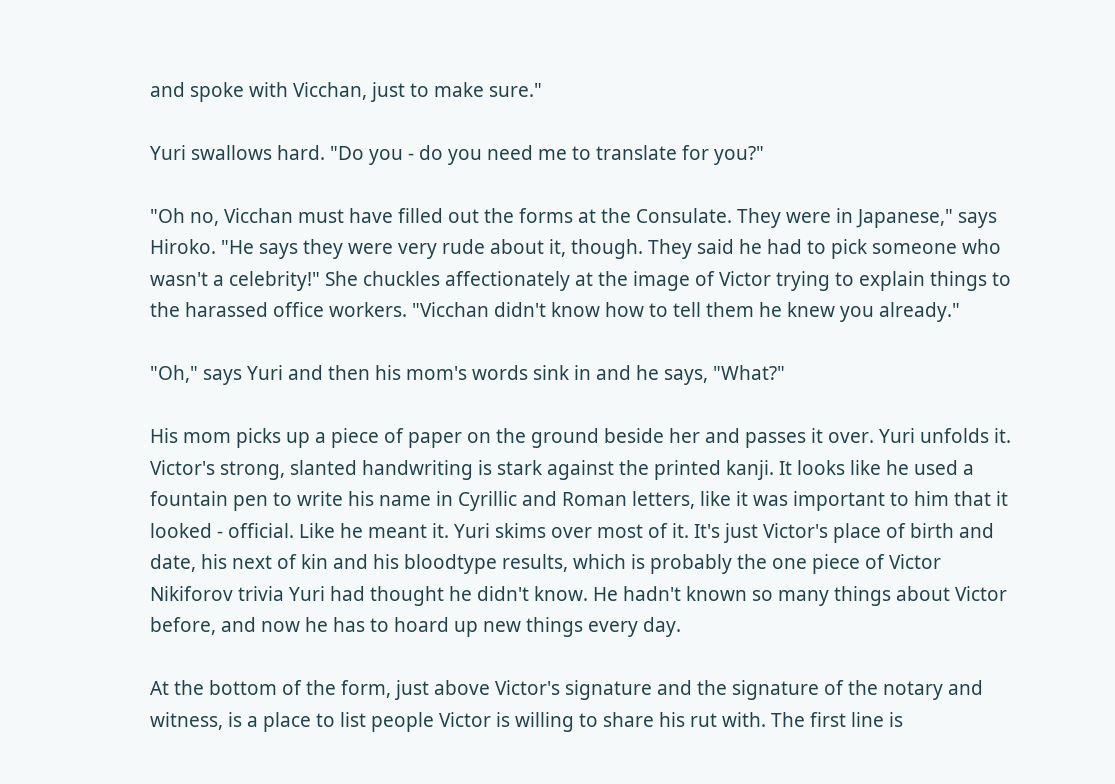and spoke with Vicchan, just to make sure."

Yuri swallows hard. "Do you - do you need me to translate for you?"

"Oh no, Vicchan must have filled out the forms at the Consulate. They were in Japanese," says Hiroko. "He says they were very rude about it, though. They said he had to pick someone who wasn't a celebrity!" She chuckles affectionately at the image of Victor trying to explain things to the harassed office workers. "Vicchan didn't know how to tell them he knew you already."

"Oh," says Yuri and then his mom's words sink in and he says, "What?"

His mom picks up a piece of paper on the ground beside her and passes it over. Yuri unfolds it. Victor's strong, slanted handwriting is stark against the printed kanji. It looks like he used a fountain pen to write his name in Cyrillic and Roman letters, like it was important to him that it looked - official. Like he meant it. Yuri skims over most of it. It's just Victor's place of birth and date, his next of kin and his bloodtype results, which is probably the one piece of Victor Nikiforov trivia Yuri had thought he didn't know. He hadn't known so many things about Victor before, and now he has to hoard up new things every day.

At the bottom of the form, just above Victor's signature and the signature of the notary and witness, is a place to list people Victor is willing to share his rut with. The first line is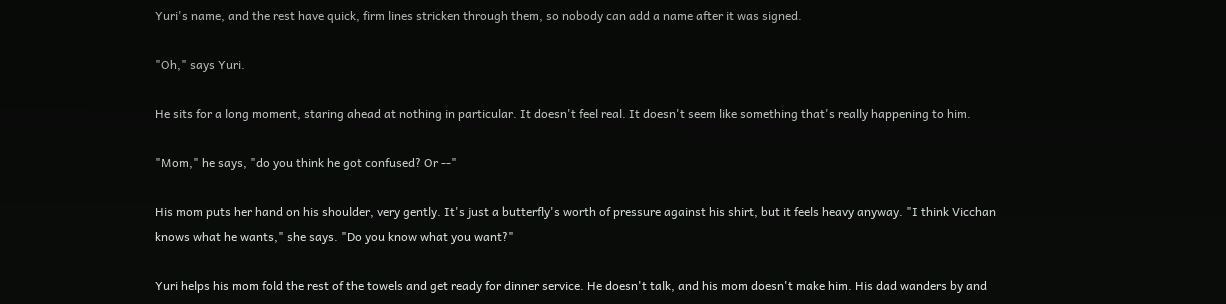Yuri's name, and the rest have quick, firm lines stricken through them, so nobody can add a name after it was signed.

"Oh," says Yuri.

He sits for a long moment, staring ahead at nothing in particular. It doesn't feel real. It doesn't seem like something that's really happening to him.

"Mom," he says, "do you think he got confused? Or --"

His mom puts her hand on his shoulder, very gently. It's just a butterfly's worth of pressure against his shirt, but it feels heavy anyway. "I think Vicchan knows what he wants," she says. "Do you know what you want?"

Yuri helps his mom fold the rest of the towels and get ready for dinner service. He doesn't talk, and his mom doesn't make him. His dad wanders by and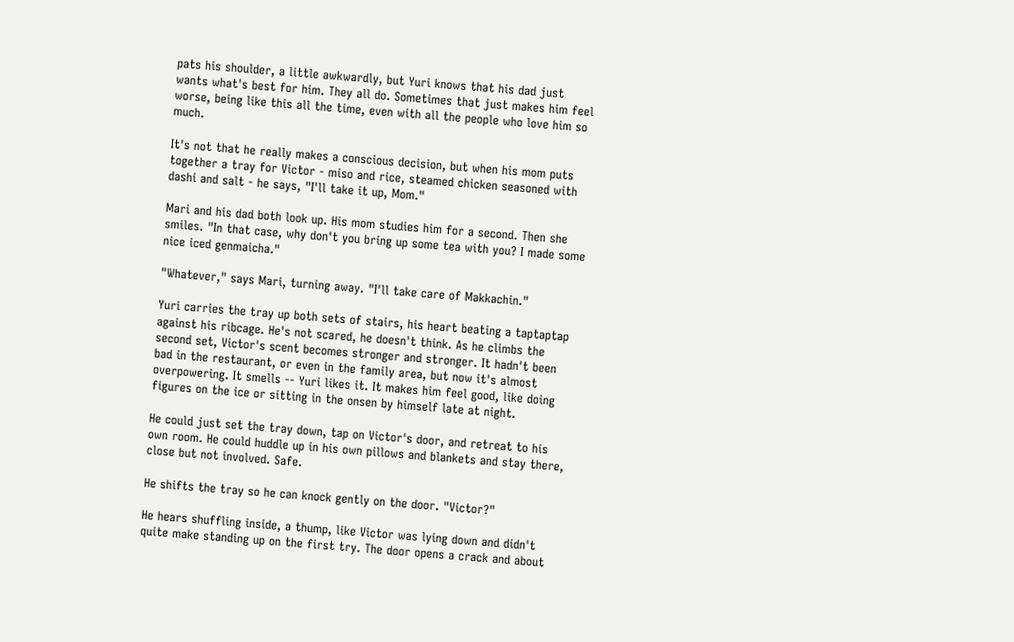pats his shoulder, a little awkwardly, but Yuri knows that his dad just wants what's best for him. They all do. Sometimes that just makes him feel worse, being like this all the time, even with all the people who love him so much.

It's not that he really makes a conscious decision, but when his mom puts together a tray for Victor - miso and rice, steamed chicken seasoned with dashi and salt - he says, "I'll take it up, Mom."

Mari and his dad both look up. His mom studies him for a second. Then she smiles. "In that case, why don't you bring up some tea with you? I made some nice iced genmaicha."

"Whatever," says Mari, turning away. "I'll take care of Makkachin."

Yuri carries the tray up both sets of stairs, his heart beating a taptaptap against his ribcage. He's not scared, he doesn't think. As he climbs the second set, Victor's scent becomes stronger and stronger. It hadn't been bad in the restaurant, or even in the family area, but now it's almost overpowering. It smells -- Yuri likes it. It makes him feel good, like doing figures on the ice or sitting in the onsen by himself late at night.

He could just set the tray down, tap on Victor's door, and retreat to his own room. He could huddle up in his own pillows and blankets and stay there, close but not involved. Safe.

He shifts the tray so he can knock gently on the door. "Victor?"

He hears shuffling inside, a thump, like Victor was lying down and didn't quite make standing up on the first try. The door opens a crack and about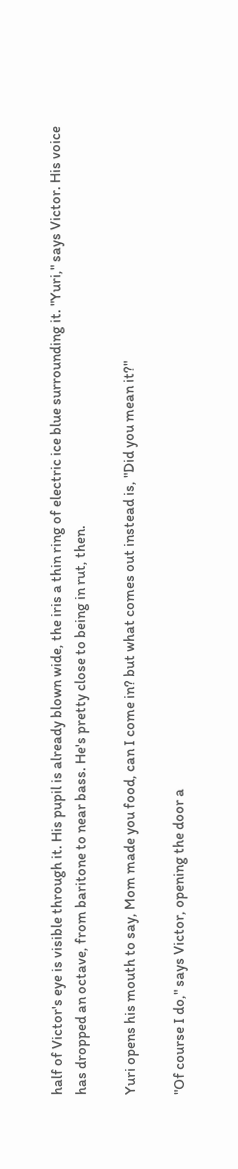half of Victor's eye is visible through it. His pupil is already blown wide, the iris a thin ring of electric ice blue surrounding it. "Yuri," says Victor. His voice has dropped an octave, from baritone to near bass. He's pretty close to being in rut, then.

Yuri opens his mouth to say, Mom made you food, can I come in? but what comes out instead is, "Did you mean it?"

"Of course I do," says Victor, opening the door a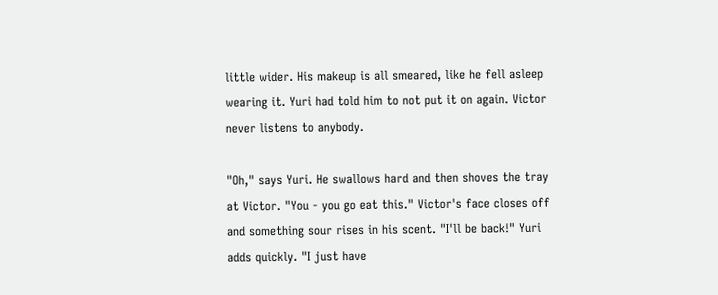little wider. His makeup is all smeared, like he fell asleep wearing it. Yuri had told him to not put it on again. Victor never listens to anybody.

"Oh," says Yuri. He swallows hard and then shoves the tray at Victor. "You - you go eat this." Victor's face closes off and something sour rises in his scent. "I'll be back!" Yuri adds quickly. "I just have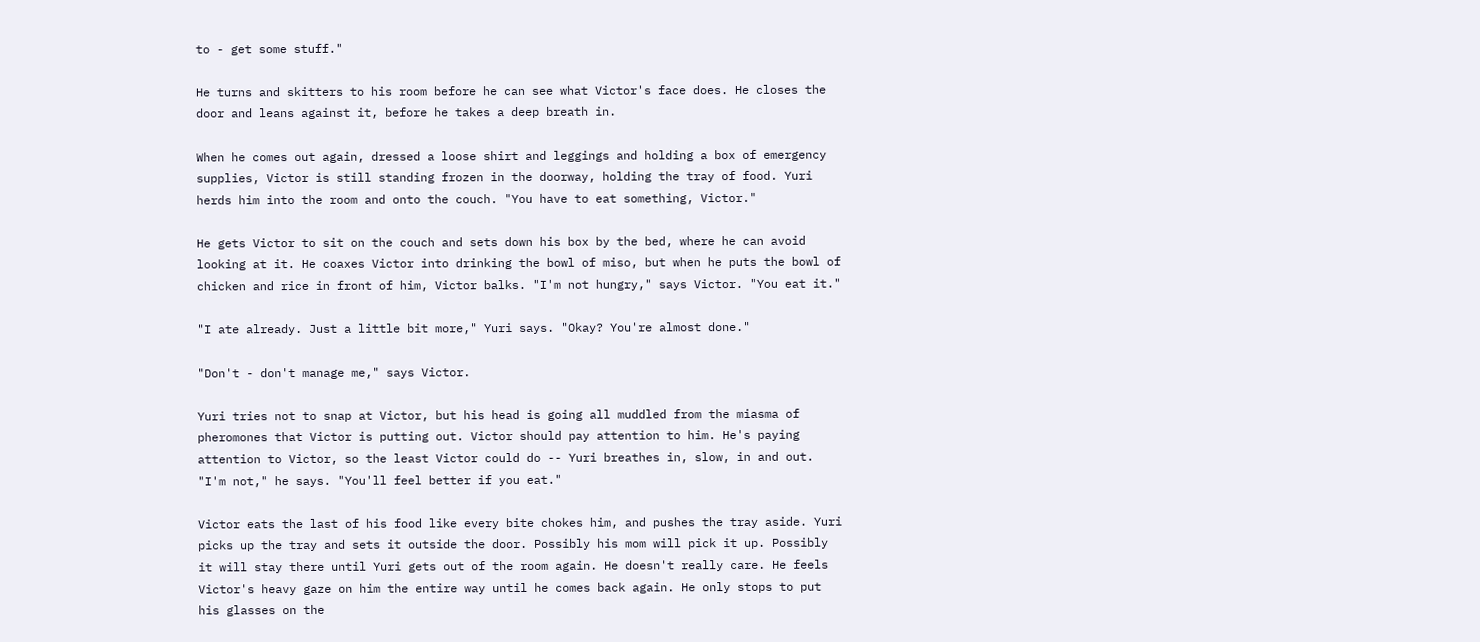to - get some stuff."

He turns and skitters to his room before he can see what Victor's face does. He closes the door and leans against it, before he takes a deep breath in.

When he comes out again, dressed a loose shirt and leggings and holding a box of emergency supplies, Victor is still standing frozen in the doorway, holding the tray of food. Yuri herds him into the room and onto the couch. "You have to eat something, Victor."

He gets Victor to sit on the couch and sets down his box by the bed, where he can avoid looking at it. He coaxes Victor into drinking the bowl of miso, but when he puts the bowl of chicken and rice in front of him, Victor balks. "I'm not hungry," says Victor. "You eat it."

"I ate already. Just a little bit more," Yuri says. "Okay? You're almost done."

"Don't - don't manage me," says Victor.

Yuri tries not to snap at Victor, but his head is going all muddled from the miasma of pheromones that Victor is putting out. Victor should pay attention to him. He's paying attention to Victor, so the least Victor could do -- Yuri breathes in, slow, in and out. "I'm not," he says. "You'll feel better if you eat."

Victor eats the last of his food like every bite chokes him, and pushes the tray aside. Yuri picks up the tray and sets it outside the door. Possibly his mom will pick it up. Possibly it will stay there until Yuri gets out of the room again. He doesn't really care. He feels Victor's heavy gaze on him the entire way until he comes back again. He only stops to put his glasses on the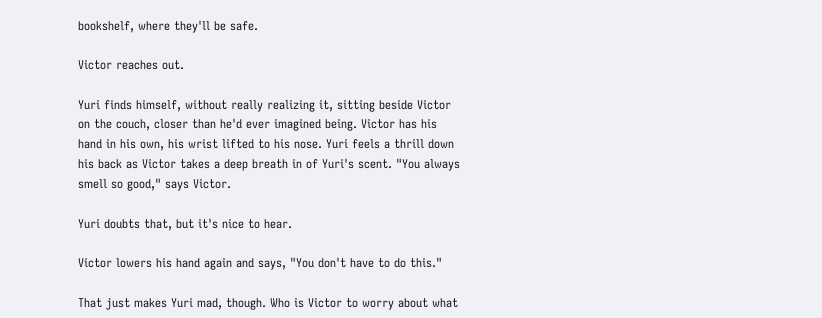bookshelf, where they'll be safe.

Victor reaches out.

Yuri finds himself, without really realizing it, sitting beside Victor on the couch, closer than he'd ever imagined being. Victor has his hand in his own, his wrist lifted to his nose. Yuri feels a thrill down his back as Victor takes a deep breath in of Yuri's scent. "You always smell so good," says Victor.

Yuri doubts that, but it's nice to hear.

Victor lowers his hand again and says, "You don't have to do this."

That just makes Yuri mad, though. Who is Victor to worry about what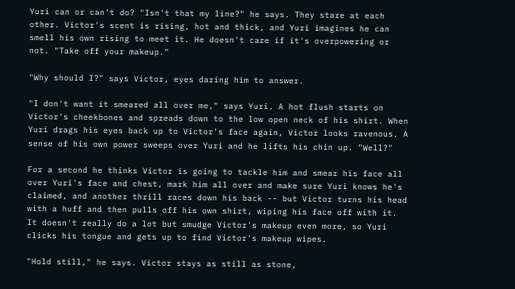Yuri can or can't do? "Isn't that my line?" he says. They stare at each other. Victor's scent is rising, hot and thick, and Yuri imagines he can smell his own rising to meet it. He doesn't care if it's overpowering or not. "Take off your makeup."

"Why should I?" says Victor, eyes daring him to answer.

"I don't want it smeared all over me," says Yuri. A hot flush starts on Victor's cheekbones and spreads down to the low open neck of his shirt. When Yuri drags his eyes back up to Victor's face again, Victor looks ravenous. A sense of his own power sweeps over Yuri and he lifts his chin up. "Well?"

For a second he thinks Victor is going to tackle him and smear his face all over Yuri's face and chest, mark him all over and make sure Yuri knows he's claimed, and another thrill races down his back -- but Victor turns his head with a huff and then pulls off his own shirt, wiping his face off with it. It doesn't really do a lot but smudge Victor's makeup even more, so Yuri clicks his tongue and gets up to find Victor's makeup wipes.

"Hold still," he says. Victor stays as still as stone,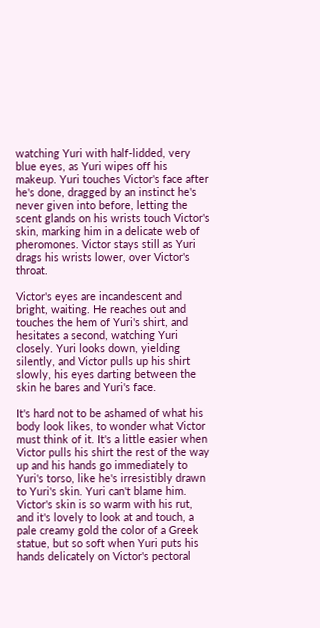watching Yuri with half-lidded, very blue eyes, as Yuri wipes off his makeup. Yuri touches Victor's face after he's done, dragged by an instinct he's never given into before, letting the scent glands on his wrists touch Victor's skin, marking him in a delicate web of pheromones. Victor stays still as Yuri drags his wrists lower, over Victor's throat.

Victor's eyes are incandescent and bright, waiting. He reaches out and touches the hem of Yuri's shirt, and hesitates a second, watching Yuri closely. Yuri looks down, yielding silently, and Victor pulls up his shirt slowly, his eyes darting between the skin he bares and Yuri's face.

It's hard not to be ashamed of what his body look likes, to wonder what Victor must think of it. It's a little easier when Victor pulls his shirt the rest of the way up and his hands go immediately to Yuri's torso, like he's irresistibly drawn to Yuri's skin. Yuri can't blame him. Victor's skin is so warm with his rut, and it's lovely to look at and touch, a pale creamy gold the color of a Greek statue, but so soft when Yuri puts his hands delicately on Victor's pectoral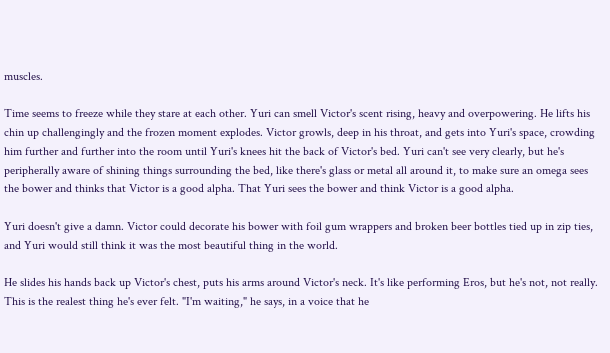muscles.

Time seems to freeze while they stare at each other. Yuri can smell Victor's scent rising, heavy and overpowering. He lifts his chin up challengingly and the frozen moment explodes. Victor growls, deep in his throat, and gets into Yuri's space, crowding him further and further into the room until Yuri's knees hit the back of Victor's bed. Yuri can't see very clearly, but he's peripherally aware of shining things surrounding the bed, like there's glass or metal all around it, to make sure an omega sees the bower and thinks that Victor is a good alpha. That Yuri sees the bower and think Victor is a good alpha.

Yuri doesn't give a damn. Victor could decorate his bower with foil gum wrappers and broken beer bottles tied up in zip ties, and Yuri would still think it was the most beautiful thing in the world.

He slides his hands back up Victor's chest, puts his arms around Victor's neck. It's like performing Eros, but he's not, not really. This is the realest thing he's ever felt. "I'm waiting," he says, in a voice that he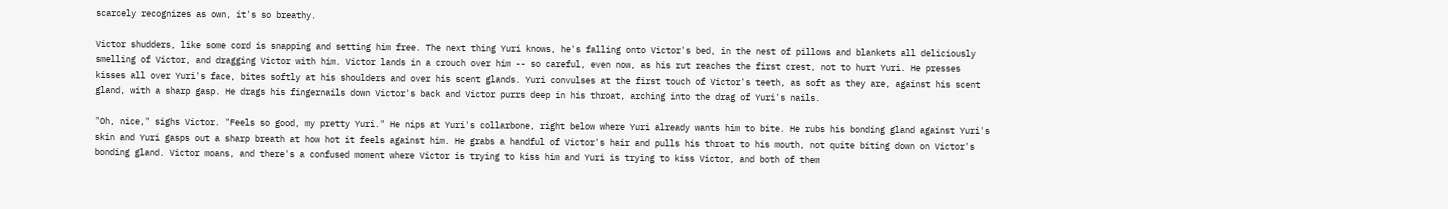scarcely recognizes as own, it's so breathy.

Victor shudders, like some cord is snapping and setting him free. The next thing Yuri knows, he's falling onto Victor's bed, in the nest of pillows and blankets all deliciously smelling of Victor, and dragging Victor with him. Victor lands in a crouch over him -- so careful, even now, as his rut reaches the first crest, not to hurt Yuri. He presses kisses all over Yuri's face, bites softly at his shoulders and over his scent glands. Yuri convulses at the first touch of Victor's teeth, as soft as they are, against his scent gland, with a sharp gasp. He drags his fingernails down Victor's back and Victor purrs deep in his throat, arching into the drag of Yuri's nails.

"Oh, nice," sighs Victor. "Feels so good, my pretty Yuri." He nips at Yuri's collarbone, right below where Yuri already wants him to bite. He rubs his bonding gland against Yuri's skin and Yuri gasps out a sharp breath at how hot it feels against him. He grabs a handful of Victor's hair and pulls his throat to his mouth, not quite biting down on Victor's bonding gland. Victor moans, and there's a confused moment where Victor is trying to kiss him and Yuri is trying to kiss Victor, and both of them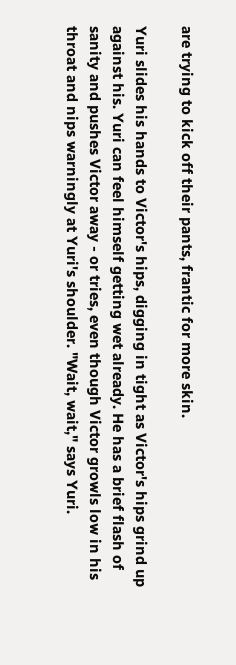are trying to kick off their pants, frantic for more skin.

Yuri slides his hands to Victor's hips, digging in tight as Victor's hips grind up against his. Yuri can feel himself getting wet already. He has a brief flash of sanity and pushes Victor away - or tries, even though Victor growls low in his throat and nips warningly at Yuri's shoulder. "Wait, wait," says Yuri.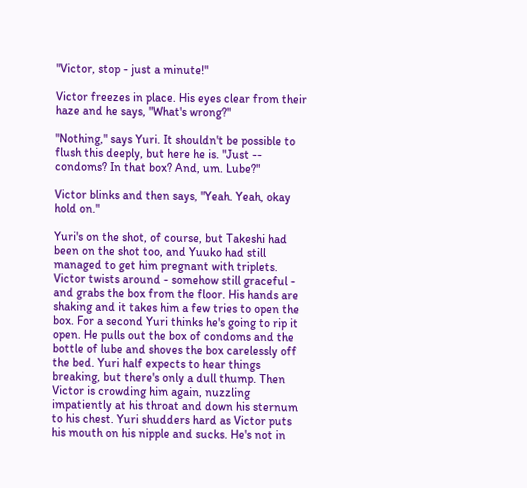"Victor, stop - just a minute!"

Victor freezes in place. His eyes clear from their haze and he says, "What's wrong?"

"Nothing," says Yuri. It shouldn't be possible to flush this deeply, but here he is. "Just -- condoms? In that box? And, um. Lube?"

Victor blinks and then says, "Yeah. Yeah, okay hold on."

Yuri's on the shot, of course, but Takeshi had been on the shot too, and Yuuko had still managed to get him pregnant with triplets. Victor twists around - somehow still graceful - and grabs the box from the floor. His hands are shaking and it takes him a few tries to open the box. For a second Yuri thinks he's going to rip it open. He pulls out the box of condoms and the bottle of lube and shoves the box carelessly off the bed. Yuri half expects to hear things breaking, but there's only a dull thump. Then Victor is crowding him again, nuzzling impatiently at his throat and down his sternum to his chest. Yuri shudders hard as Victor puts his mouth on his nipple and sucks. He's not in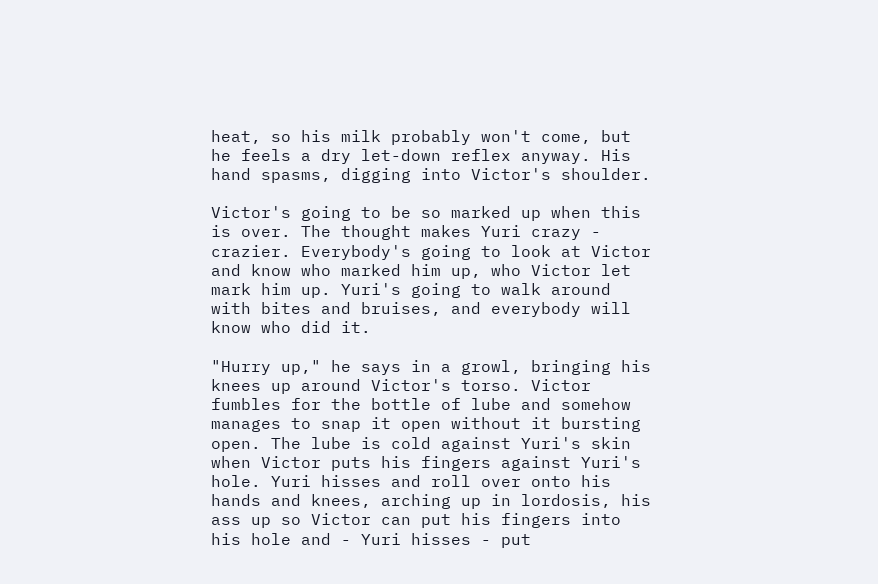heat, so his milk probably won't come, but he feels a dry let-down reflex anyway. His hand spasms, digging into Victor's shoulder.

Victor's going to be so marked up when this is over. The thought makes Yuri crazy - crazier. Everybody's going to look at Victor and know who marked him up, who Victor let mark him up. Yuri's going to walk around with bites and bruises, and everybody will know who did it.

"Hurry up," he says in a growl, bringing his knees up around Victor's torso. Victor fumbles for the bottle of lube and somehow manages to snap it open without it bursting open. The lube is cold against Yuri's skin when Victor puts his fingers against Yuri's hole. Yuri hisses and roll over onto his hands and knees, arching up in lordosis, his ass up so Victor can put his fingers into his hole and - Yuri hisses - put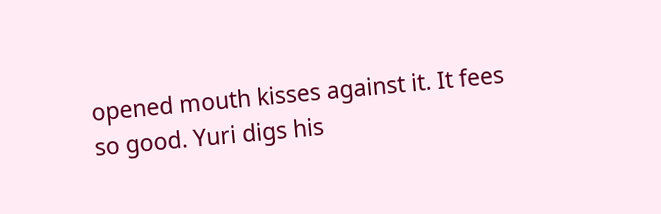opened mouth kisses against it. It fees so good. Yuri digs his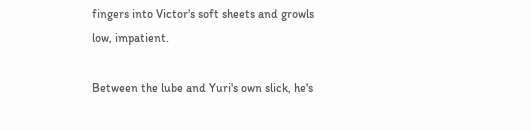fingers into Victor's soft sheets and growls low, impatient.

Between the lube and Yuri's own slick, he's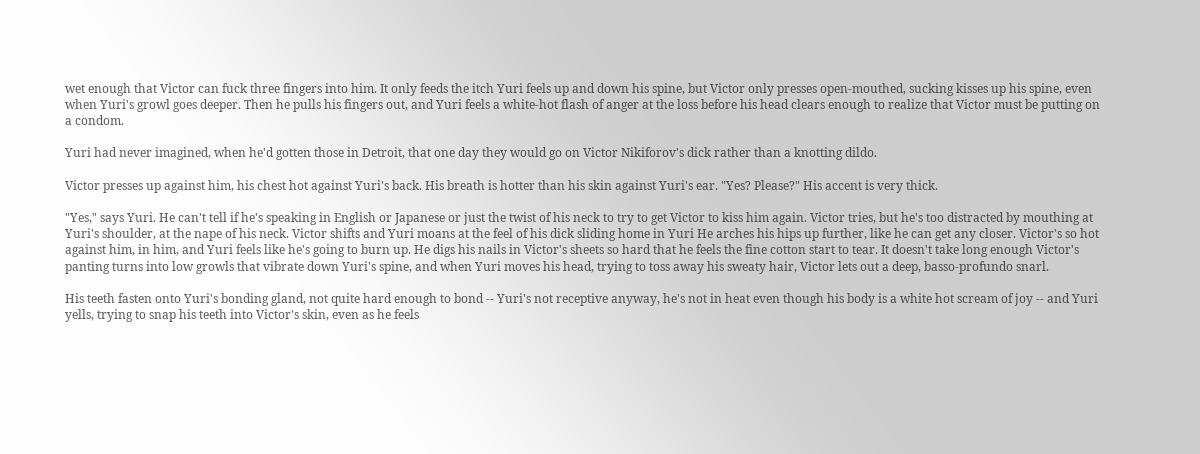wet enough that Victor can fuck three fingers into him. It only feeds the itch Yuri feels up and down his spine, but Victor only presses open-mouthed, sucking kisses up his spine, even when Yuri's growl goes deeper. Then he pulls his fingers out, and Yuri feels a white-hot flash of anger at the loss before his head clears enough to realize that Victor must be putting on a condom.

Yuri had never imagined, when he'd gotten those in Detroit, that one day they would go on Victor Nikiforov's dick rather than a knotting dildo.

Victor presses up against him, his chest hot against Yuri's back. His breath is hotter than his skin against Yuri's ear. "Yes? Please?" His accent is very thick.

"Yes," says Yuri. He can't tell if he's speaking in English or Japanese or just the twist of his neck to try to get Victor to kiss him again. Victor tries, but he's too distracted by mouthing at Yuri's shoulder, at the nape of his neck. Victor shifts and Yuri moans at the feel of his dick sliding home in Yuri He arches his hips up further, like he can get any closer. Victor's so hot against him, in him, and Yuri feels like he's going to burn up. He digs his nails in Victor's sheets so hard that he feels the fine cotton start to tear. It doesn't take long enough Victor's panting turns into low growls that vibrate down Yuri's spine, and when Yuri moves his head, trying to toss away his sweaty hair, Victor lets out a deep, basso-profundo snarl.

His teeth fasten onto Yuri's bonding gland, not quite hard enough to bond -- Yuri's not receptive anyway, he's not in heat even though his body is a white hot scream of joy -- and Yuri yells, trying to snap his teeth into Victor's skin, even as he feels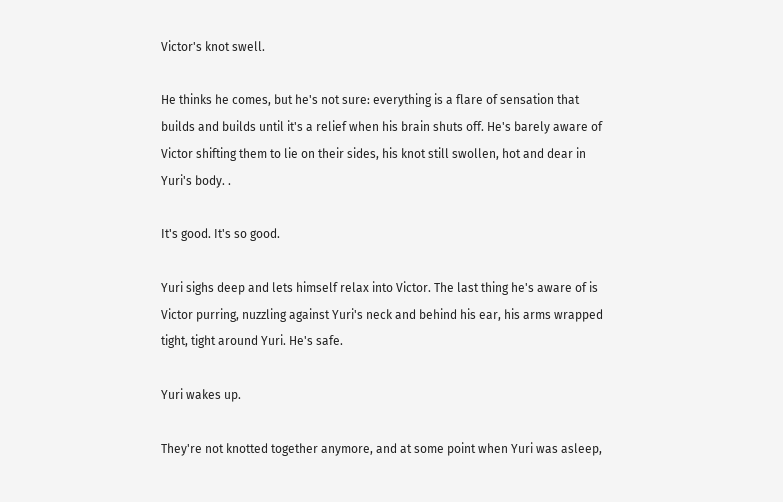Victor's knot swell.

He thinks he comes, but he's not sure: everything is a flare of sensation that builds and builds until it's a relief when his brain shuts off. He's barely aware of Victor shifting them to lie on their sides, his knot still swollen, hot and dear in Yuri's body. .

It's good. It's so good.

Yuri sighs deep and lets himself relax into Victor. The last thing he's aware of is Victor purring, nuzzling against Yuri's neck and behind his ear, his arms wrapped tight, tight around Yuri. He's safe.

Yuri wakes up.

They're not knotted together anymore, and at some point when Yuri was asleep,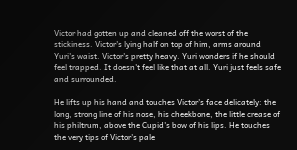Victor had gotten up and cleaned off the worst of the stickiness. Victor's lying half on top of him, arms around Yuri's waist. Victor's pretty heavy. Yuri wonders if he should feel trapped. It doesn't feel like that at all. Yuri just feels safe and surrounded.

He lifts up his hand and touches Victor's face delicately: the long, strong line of his nose, his cheekbone, the little crease of his philtrum, above the Cupid's bow of his lips. He touches the very tips of Victor's pale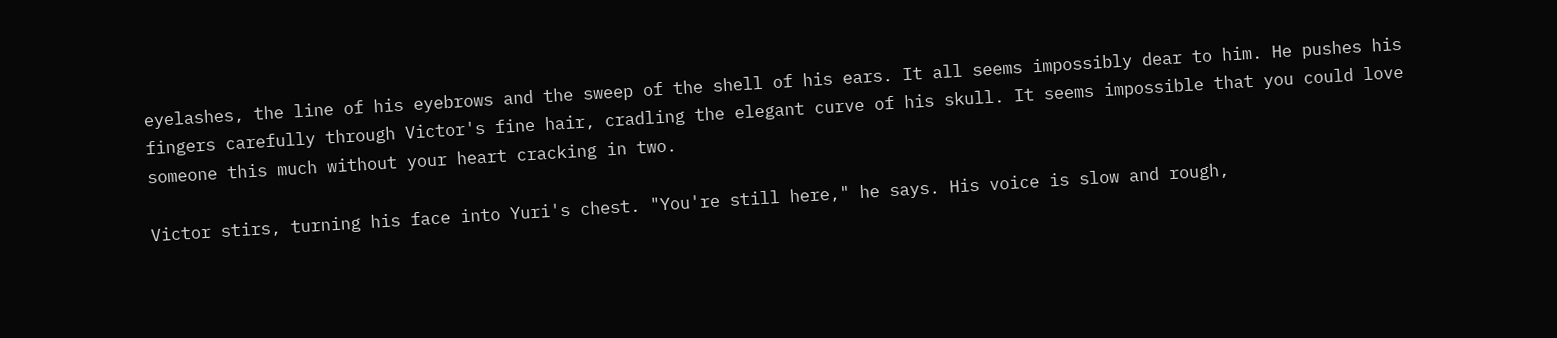eyelashes, the line of his eyebrows and the sweep of the shell of his ears. It all seems impossibly dear to him. He pushes his fingers carefully through Victor's fine hair, cradling the elegant curve of his skull. It seems impossible that you could love someone this much without your heart cracking in two.

Victor stirs, turning his face into Yuri's chest. "You're still here," he says. His voice is slow and rough,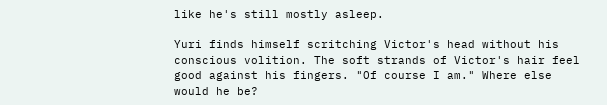like he's still mostly asleep.

Yuri finds himself scritching Victor's head without his conscious volition. The soft strands of Victor's hair feel good against his fingers. "Of course I am." Where else would he be?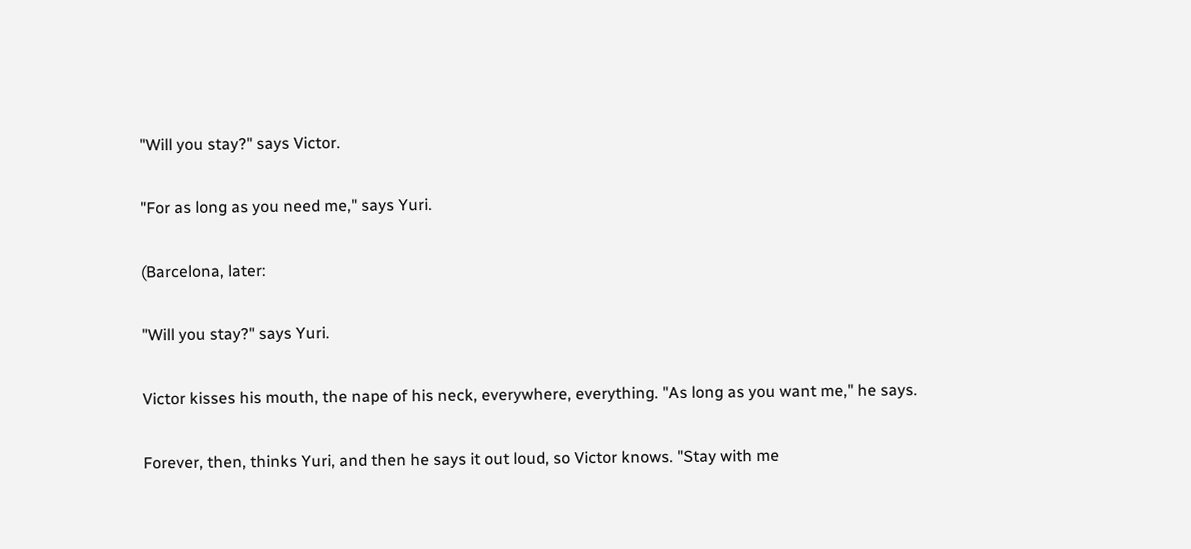"Will you stay?" says Victor.

"For as long as you need me," says Yuri.

(Barcelona, later:

"Will you stay?" says Yuri.

Victor kisses his mouth, the nape of his neck, everywhere, everything. "As long as you want me," he says.

Forever, then, thinks Yuri, and then he says it out loud, so Victor knows. "Stay with me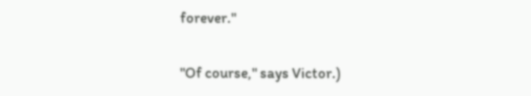forever."

"Of course," says Victor.)